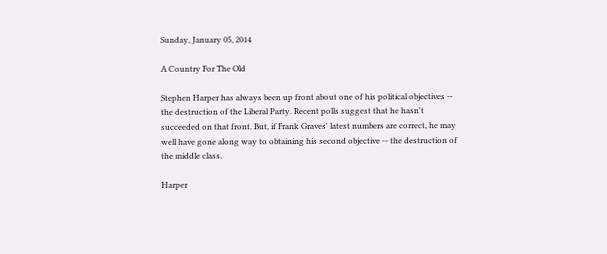Sunday, January 05, 2014

A Country For The Old

Stephen Harper has always been up front about one of his political objectives -- the destruction of the Liberal Party. Recent polls suggest that he hasn't succeeded on that front. But, if Frank Graves' latest numbers are correct, he may well have gone along way to obtaining his second objective -- the destruction of the middle class.

Harper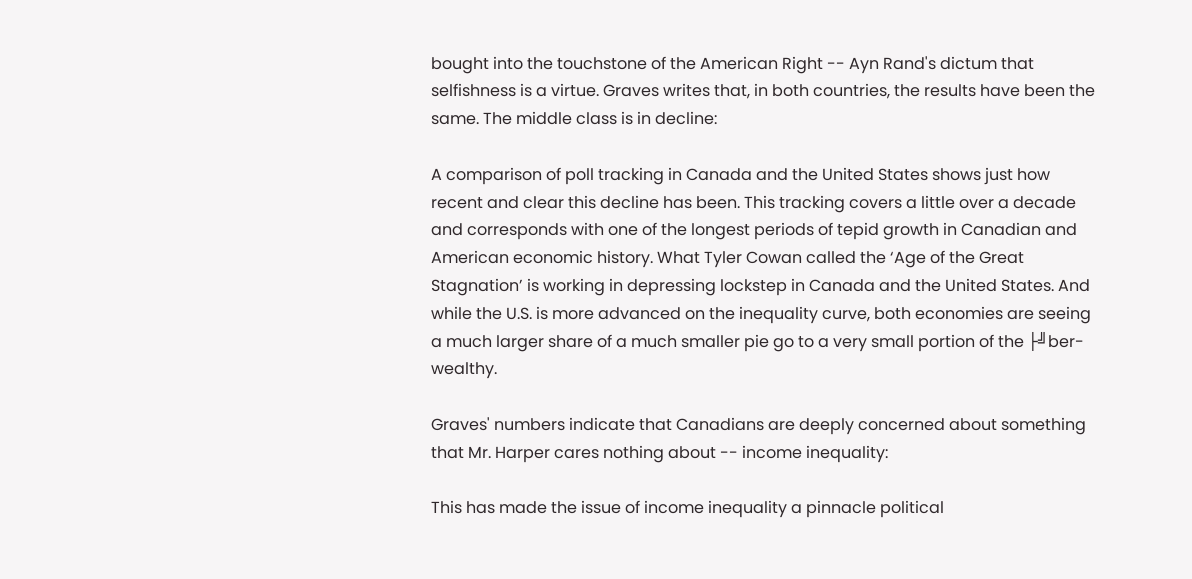bought into the touchstone of the American Right -- Ayn Rand's dictum that selfishness is a virtue. Graves writes that, in both countries, the results have been the same. The middle class is in decline:

A comparison of poll tracking in Canada and the United States shows just how recent and clear this decline has been. This tracking covers a little over a decade and corresponds with one of the longest periods of tepid growth in Canadian and American economic history. What Tyler Cowan called the ‘Age of the Great Stagnation’ is working in depressing lockstep in Canada and the United States. And while the U.S. is more advanced on the inequality curve, both economies are seeing a much larger share of a much smaller pie go to a very small portion of the ├╝ber-wealthy.

Graves' numbers indicate that Canadians are deeply concerned about something that Mr. Harper cares nothing about -- income inequality:

This has made the issue of income inequality a pinnacle political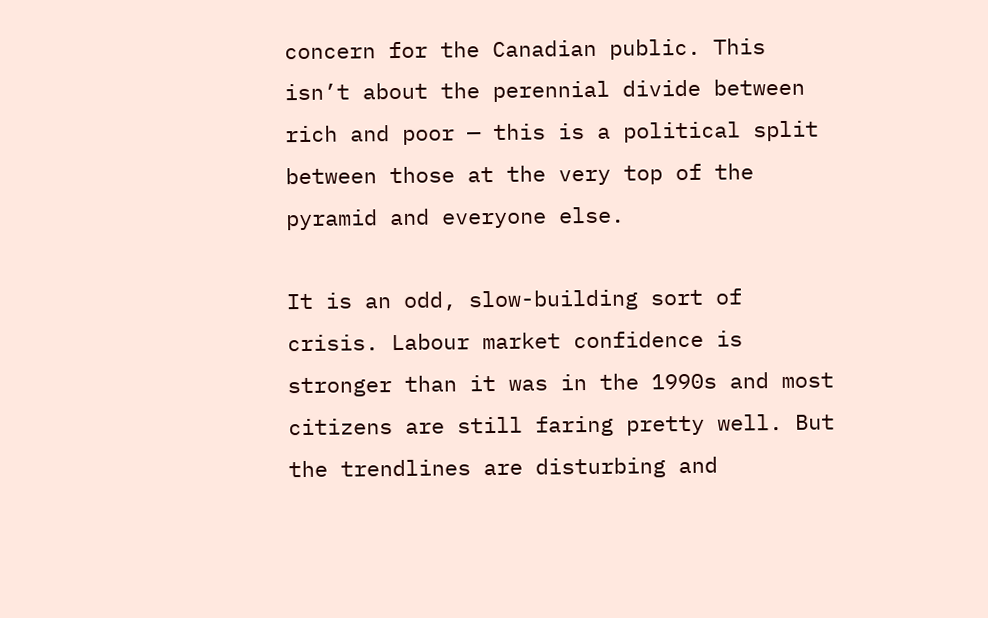concern for the Canadian public. This isn’t about the perennial divide between rich and poor — this is a political split between those at the very top of the pyramid and everyone else.

It is an odd, slow-building sort of crisis. Labour market confidence is stronger than it was in the 1990s and most citizens are still faring pretty well. But the trendlines are disturbing and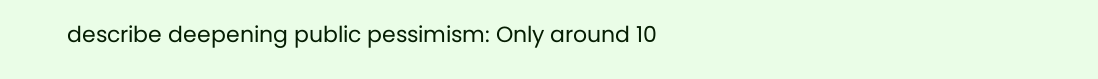describe deepening public pessimism: Only around 10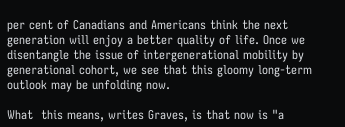per cent of Canadians and Americans think the next generation will enjoy a better quality of life. Once we disentangle the issue of intergenerational mobility by generational cohort, we see that this gloomy long-term outlook may be unfolding now.

What  this means, writes Graves, is that now is "a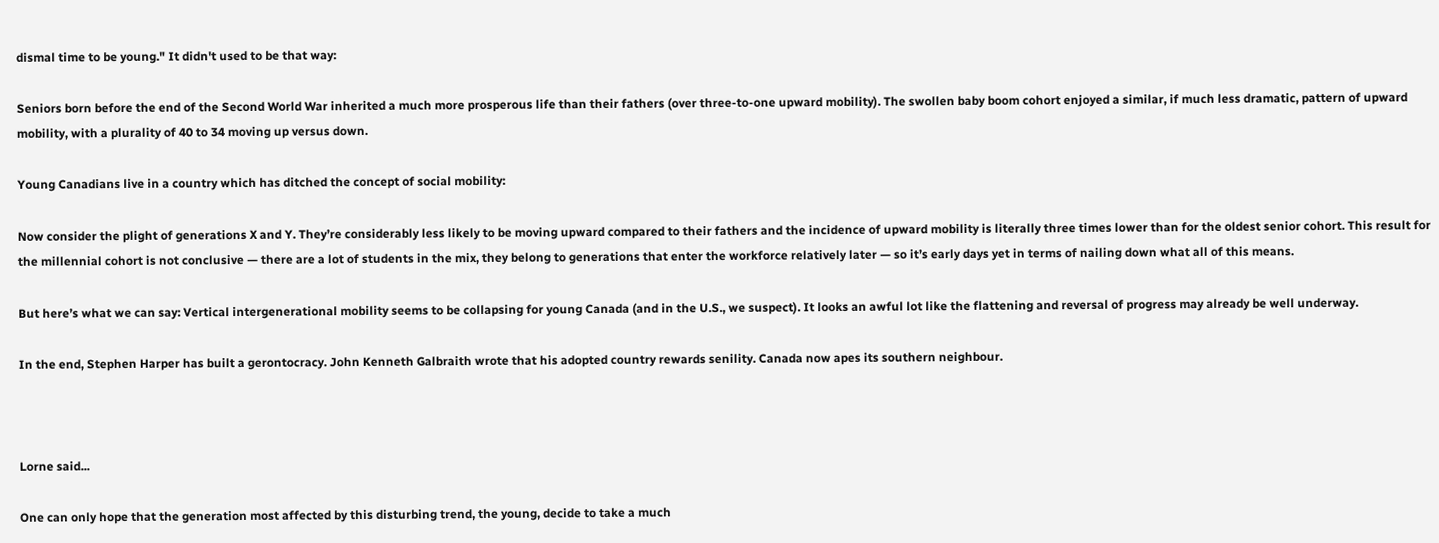dismal time to be young." It didn't used to be that way:

Seniors born before the end of the Second World War inherited a much more prosperous life than their fathers (over three-to-one upward mobility). The swollen baby boom cohort enjoyed a similar, if much less dramatic, pattern of upward mobility, with a plurality of 40 to 34 moving up versus down.

Young Canadians live in a country which has ditched the concept of social mobility:

Now consider the plight of generations X and Y. They’re considerably less likely to be moving upward compared to their fathers and the incidence of upward mobility is literally three times lower than for the oldest senior cohort. This result for the millennial cohort is not conclusive — there are a lot of students in the mix, they belong to generations that enter the workforce relatively later — so it’s early days yet in terms of nailing down what all of this means.

But here’s what we can say: Vertical intergenerational mobility seems to be collapsing for young Canada (and in the U.S., we suspect). It looks an awful lot like the flattening and reversal of progress may already be well underway.

In the end, Stephen Harper has built a gerontocracy. John Kenneth Galbraith wrote that his adopted country rewards senility. Canada now apes its southern neighbour.



Lorne said...

One can only hope that the generation most affected by this disturbing trend, the young, decide to take a much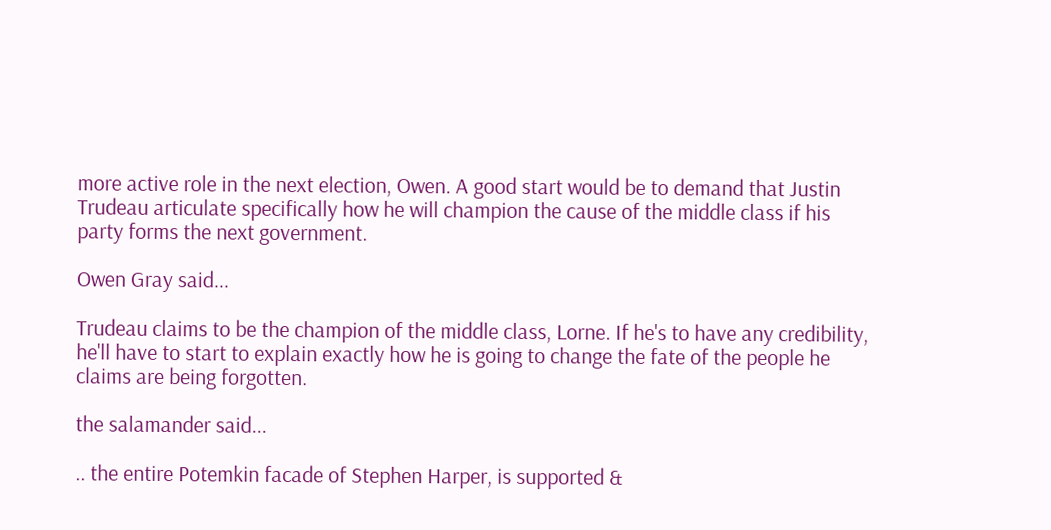more active role in the next election, Owen. A good start would be to demand that Justin Trudeau articulate specifically how he will champion the cause of the middle class if his party forms the next government.

Owen Gray said...

Trudeau claims to be the champion of the middle class, Lorne. If he's to have any credibility, he'll have to start to explain exactly how he is going to change the fate of the people he claims are being forgotten.

the salamander said...

.. the entire Potemkin facade of Stephen Harper, is supported &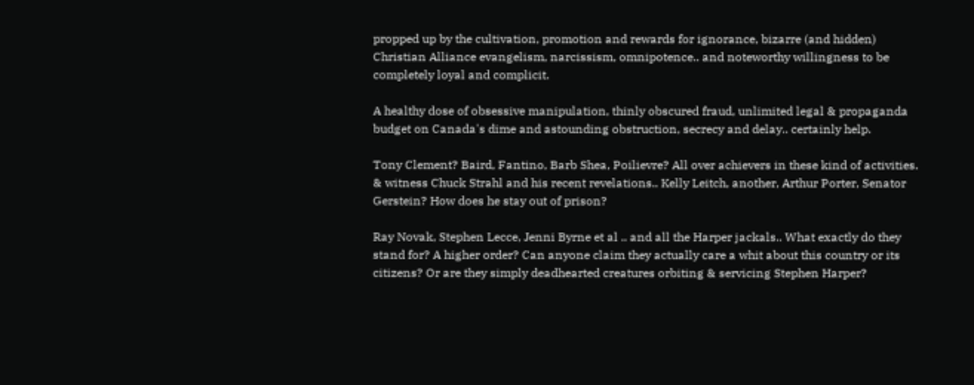propped up by the cultivation, promotion and rewards for ignorance, bizarre (and hidden) Christian Alliance evangelism, narcissism, omnipotence.. and noteworthy willingness to be completely loyal and complicit.

A healthy dose of obsessive manipulation, thinly obscured fraud, unlimited legal & propaganda budget on Canada's dime and astounding obstruction, secrecy and delay.. certainly help.

Tony Clement? Baird, Fantino, Barb Shea, Poilievre? All over achievers in these kind of activities. & witness Chuck Strahl and his recent revelations.. Kelly Leitch, another, Arthur Porter, Senator Gerstein? How does he stay out of prison?

Ray Novak, Stephen Lecce, Jenni Byrne et al .. and all the Harper jackals.. What exactly do they stand for? A higher order? Can anyone claim they actually care a whit about this country or its citizens? Or are they simply deadhearted creatures orbiting & servicing Stephen Harper?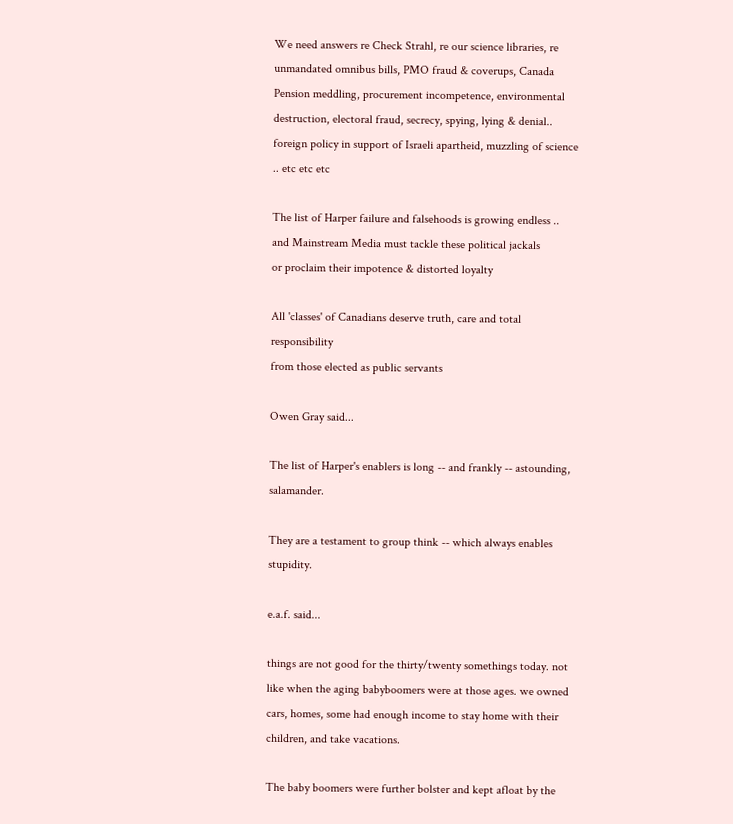We need answers re Check Strahl, re our science libraries, re unmandated omnibus bills, PMO fraud & coverups, Canada Pension meddling, procurement incompetence, environmental destruction, electoral fraud, secrecy, spying, lying & denial.. foreign policy in support of Israeli apartheid, muzzling of science .. etc etc etc

The list of Harper failure and falsehoods is growing endless ..
and Mainstream Media must tackle these political jackals
or proclaim their impotence & distorted loyalty

All 'classes' of Canadians deserve truth, care and total responsibility
from those elected as public servants

Owen Gray said...

The list of Harper's enablers is long -- and frankly -- astounding, salamander.

They are a testament to group think -- which always enables stupidity.

e.a.f. said...

things are not good for the thirty/twenty somethings today. not like when the aging babyboomers were at those ages. we owned cars, homes, some had enough income to stay home with their children, and take vacations.

The baby boomers were further bolster and kept afloat by the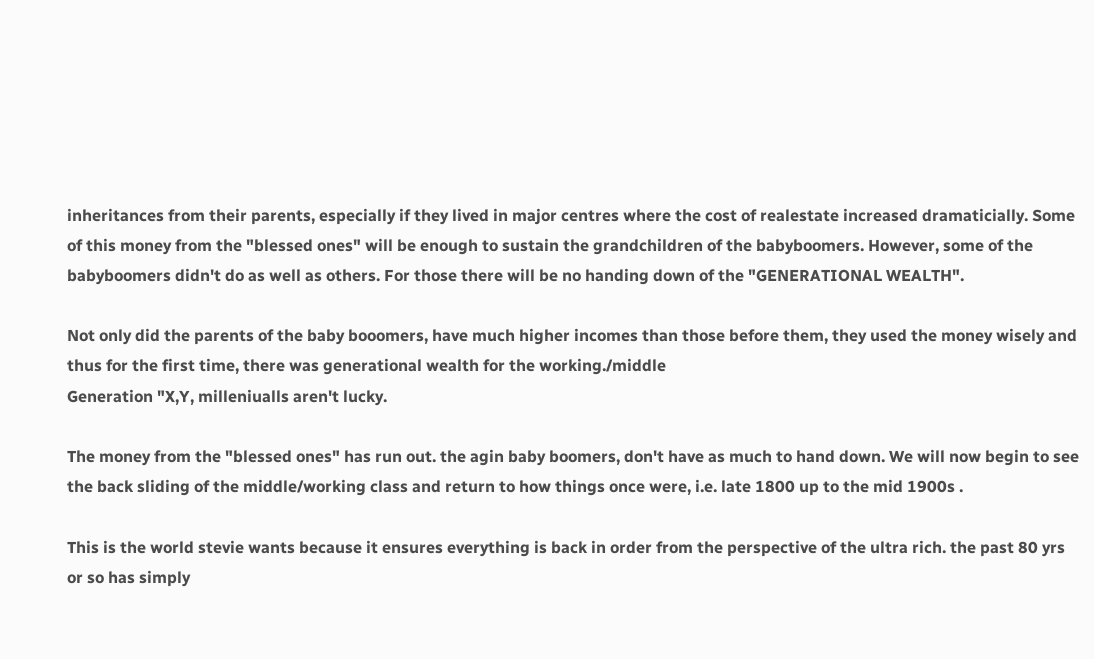inheritances from their parents, especially if they lived in major centres where the cost of realestate increased dramaticially. Some of this money from the "blessed ones" will be enough to sustain the grandchildren of the babyboomers. However, some of the babyboomers didn't do as well as others. For those there will be no handing down of the "GENERATIONAL WEALTH".

Not only did the parents of the baby booomers, have much higher incomes than those before them, they used the money wisely and thus for the first time, there was generational wealth for the working./middle
Generation "X,Y, milleniualls aren't lucky.

The money from the "blessed ones" has run out. the agin baby boomers, don't have as much to hand down. We will now begin to see the back sliding of the middle/working class and return to how things once were, i.e. late 1800 up to the mid 1900s .

This is the world stevie wants because it ensures everything is back in order from the perspective of the ultra rich. the past 80 yrs or so has simply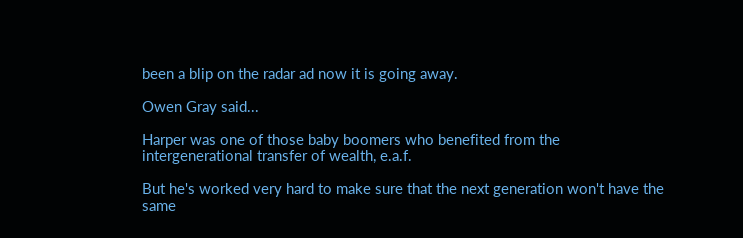been a blip on the radar ad now it is going away.

Owen Gray said...

Harper was one of those baby boomers who benefited from the intergenerational transfer of wealth, e.a.f.

But he's worked very hard to make sure that the next generation won't have the same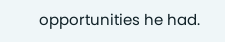opportunities he had.